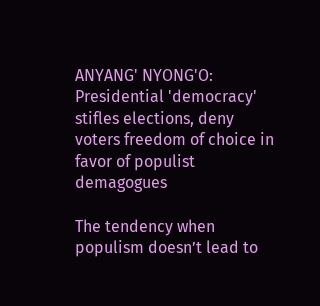ANYANG' NYONG'O: Presidential 'democracy' stifles elections, deny voters freedom of choice in favor of populist demagogues

The tendency when populism doesn’t lead to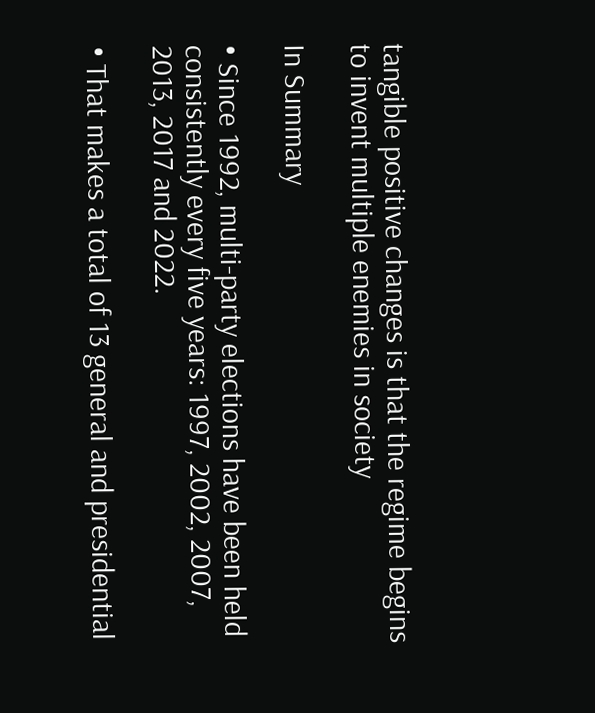tangible positive changes is that the regime begins to invent multiple enemies in society

In Summary

• Since 1992, multi-party elections have been held consistently every five years: 1997, 2002, 2007, 2013, 2017 and 2022.

• That makes a total of 13 general and presidential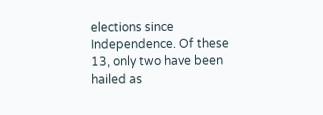elections since Independence. Of these 13, only two have been hailed as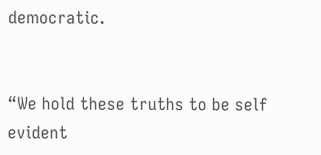democratic.


“We hold these truths to be self evident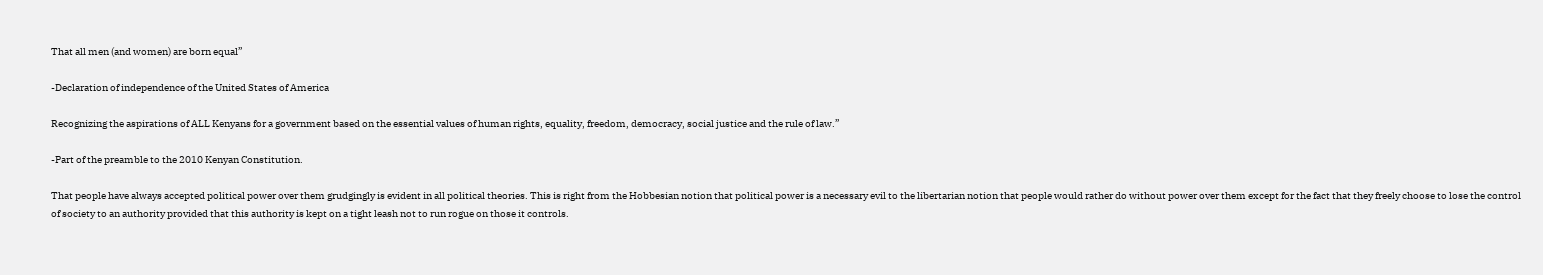That all men (and women) are born equal”

-Declaration of independence of the United States of America

Recognizing the aspirations of ALL Kenyans for a government based on the essential values of human rights, equality, freedom, democracy, social justice and the rule of law.”

-Part of the preamble to the 2010 Kenyan Constitution.

That people have always accepted political power over them grudgingly is evident in all political theories. This is right from the Hobbesian notion that political power is a necessary evil to the libertarian notion that people would rather do without power over them except for the fact that they freely choose to lose the control of society to an authority provided that this authority is kept on a tight leash not to run rogue on those it controls.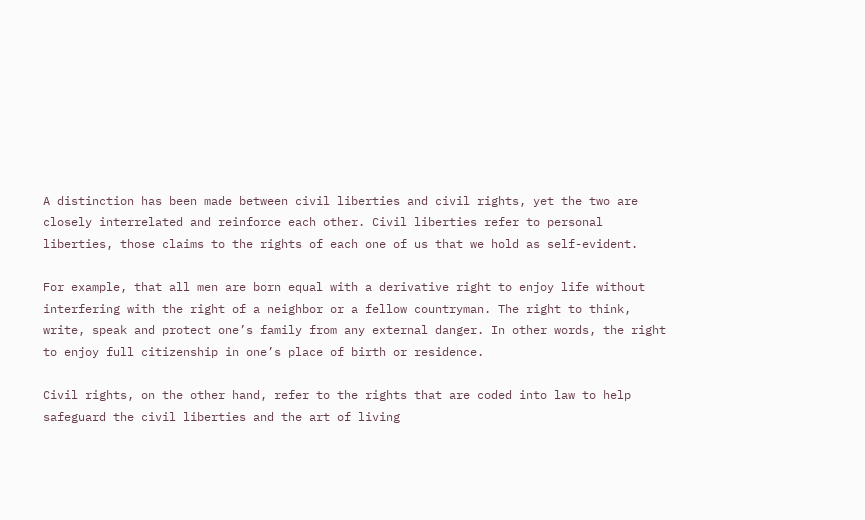A distinction has been made between civil liberties and civil rights, yet the two are closely interrelated and reinforce each other. Civil liberties refer to personal liberties, those claims to the rights of each one of us that we hold as self-evident.

For example, that all men are born equal with a derivative right to enjoy life without interfering with the right of a neighbor or a fellow countryman. The right to think, write, speak and protect one’s family from any external danger. In other words, the right to enjoy full citizenship in one’s place of birth or residence.

Civil rights, on the other hand, refer to the rights that are coded into law to help safeguard the civil liberties and the art of living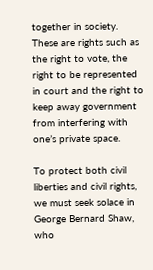together in society. These are rights such as the right to vote, the right to be represented in court and the right to keep away government from interfering with one’s private space.

To protect both civil liberties and civil rights, we must seek solace in George Bernard Shaw, who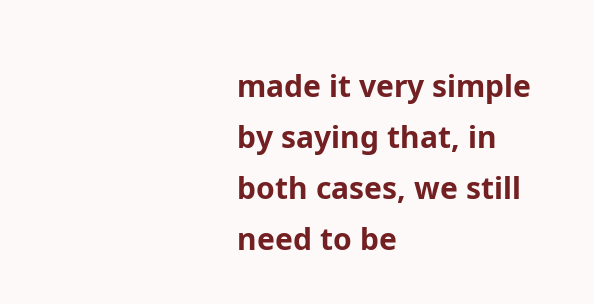made it very simple by saying that, in both cases, we still need to be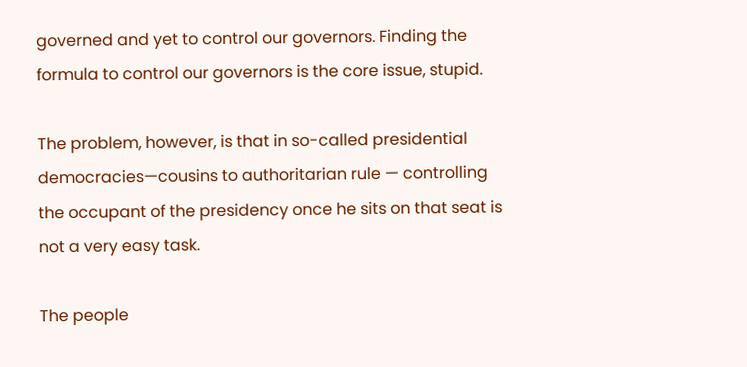governed and yet to control our governors. Finding the formula to control our governors is the core issue, stupid.

The problem, however, is that in so-called presidential democracies—cousins to authoritarian rule — controlling the occupant of the presidency once he sits on that seat is not a very easy task.

The people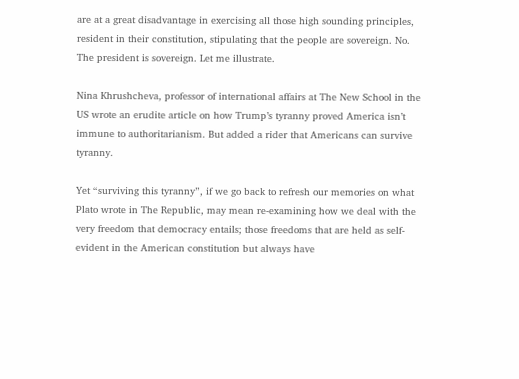are at a great disadvantage in exercising all those high sounding principles, resident in their constitution, stipulating that the people are sovereign. No. The president is sovereign. Let me illustrate.

Nina Khrushcheva, professor of international affairs at The New School in the US wrote an erudite article on how Trump’s tyranny proved America isn’t immune to authoritarianism. But added a rider that Americans can survive tyranny.

Yet “surviving this tyranny”, if we go back to refresh our memories on what Plato wrote in The Republic, may mean re-examining how we deal with the very freedom that democracy entails; those freedoms that are held as self-evident in the American constitution but always have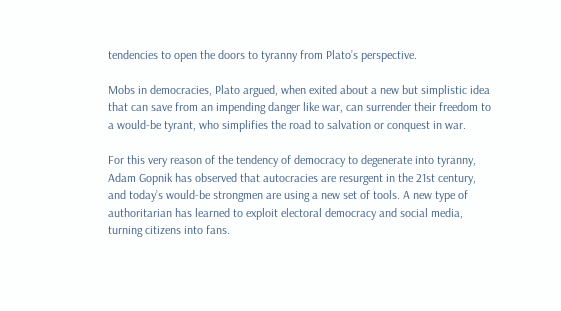tendencies to open the doors to tyranny from Plato’s perspective.

Mobs in democracies, Plato argued, when exited about a new but simplistic idea that can save from an impending danger like war, can surrender their freedom to a would-be tyrant, who simplifies the road to salvation or conquest in war.

For this very reason of the tendency of democracy to degenerate into tyranny, Adam Gopnik has observed that autocracies are resurgent in the 21st century, and today’s would-be strongmen are using a new set of tools. A new type of authoritarian has learned to exploit electoral democracy and social media, turning citizens into fans.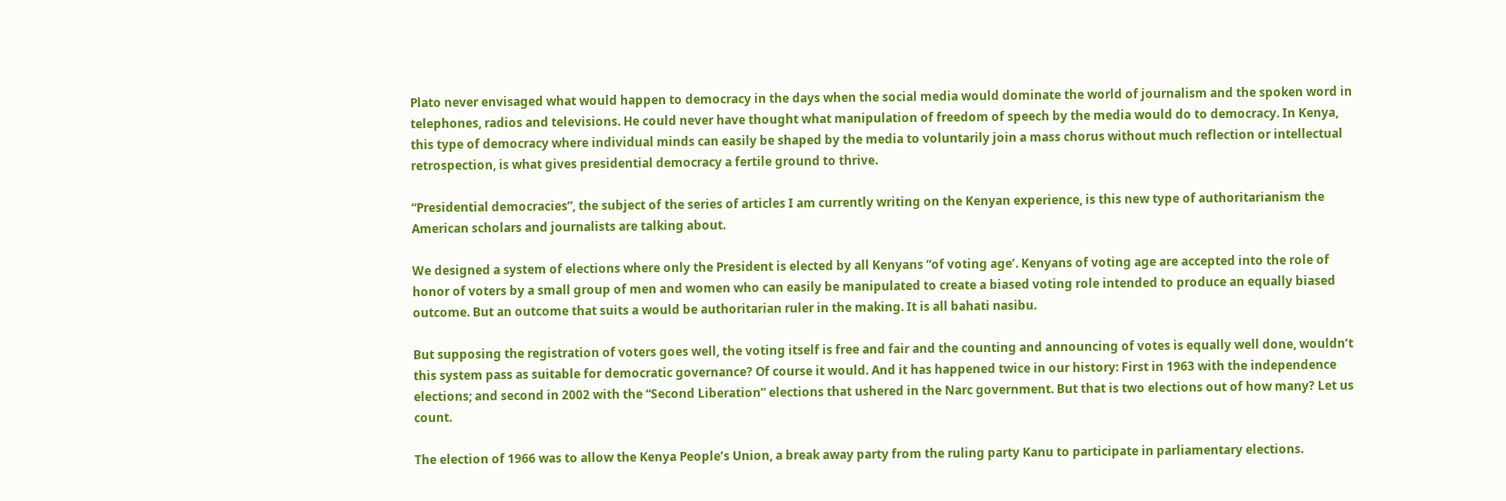Plato never envisaged what would happen to democracy in the days when the social media would dominate the world of journalism and the spoken word in telephones, radios and televisions. He could never have thought what manipulation of freedom of speech by the media would do to democracy. In Kenya, this type of democracy where individual minds can easily be shaped by the media to voluntarily join a mass chorus without much reflection or intellectual retrospection, is what gives presidential democracy a fertile ground to thrive.

“Presidential democracies”, the subject of the series of articles I am currently writing on the Kenyan experience, is this new type of authoritarianism the American scholars and journalists are talking about.

We designed a system of elections where only the President is elected by all Kenyans “of voting age’. Kenyans of voting age are accepted into the role of honor of voters by a small group of men and women who can easily be manipulated to create a biased voting role intended to produce an equally biased outcome. But an outcome that suits a would be authoritarian ruler in the making. It is all bahati nasibu.

But supposing the registration of voters goes well, the voting itself is free and fair and the counting and announcing of votes is equally well done, wouldn’t this system pass as suitable for democratic governance? Of course it would. And it has happened twice in our history: First in 1963 with the independence elections; and second in 2002 with the “Second Liberation” elections that ushered in the Narc government. But that is two elections out of how many? Let us count.

The election of 1966 was to allow the Kenya People’s Union, a break away party from the ruling party Kanu to participate in parliamentary elections.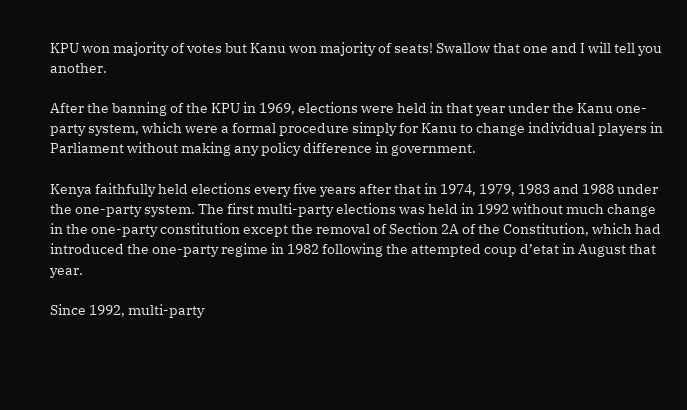KPU won majority of votes but Kanu won majority of seats! Swallow that one and I will tell you another.

After the banning of the KPU in 1969, elections were held in that year under the Kanu one-party system, which were a formal procedure simply for Kanu to change individual players in Parliament without making any policy difference in government.

Kenya faithfully held elections every five years after that in 1974, 1979, 1983 and 1988 under the one-party system. The first multi-party elections was held in 1992 without much change in the one-party constitution except the removal of Section 2A of the Constitution, which had introduced the one-party regime in 1982 following the attempted coup d’etat in August that year.

Since 1992, multi-party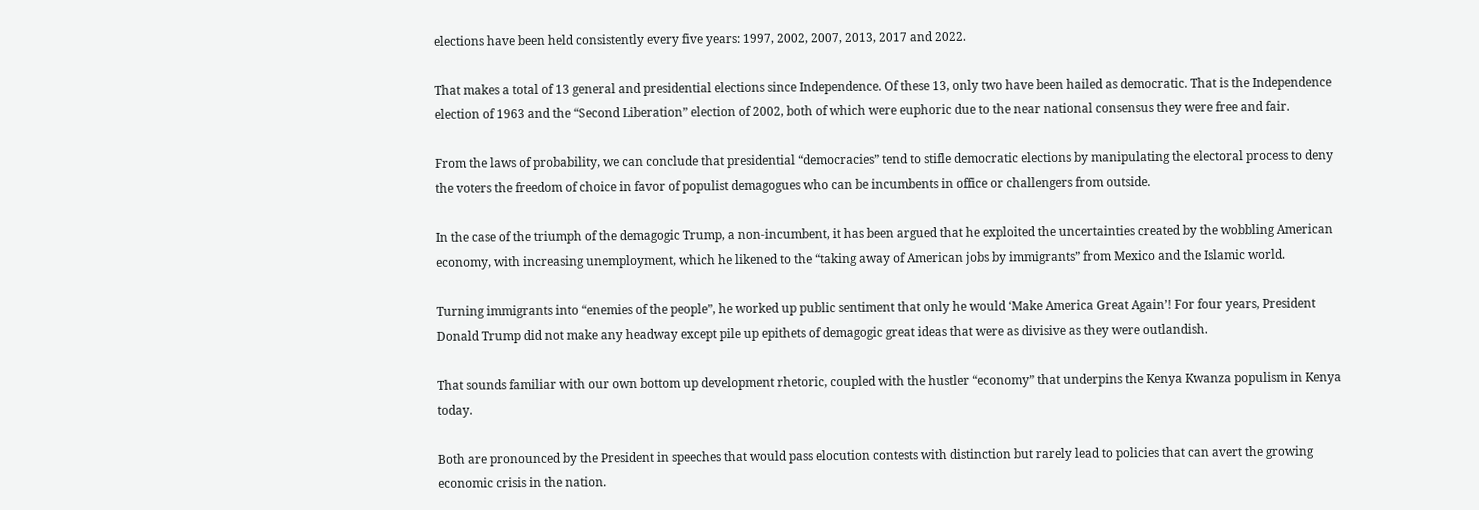elections have been held consistently every five years: 1997, 2002, 2007, 2013, 2017 and 2022.

That makes a total of 13 general and presidential elections since Independence. Of these 13, only two have been hailed as democratic. That is the Independence election of 1963 and the “Second Liberation” election of 2002, both of which were euphoric due to the near national consensus they were free and fair.

From the laws of probability, we can conclude that presidential “democracies” tend to stifle democratic elections by manipulating the electoral process to deny the voters the freedom of choice in favor of populist demagogues who can be incumbents in office or challengers from outside.

In the case of the triumph of the demagogic Trump, a non-incumbent, it has been argued that he exploited the uncertainties created by the wobbling American economy, with increasing unemployment, which he likened to the “taking away of American jobs by immigrants” from Mexico and the Islamic world.

Turning immigrants into “enemies of the people”, he worked up public sentiment that only he would ‘Make America Great Again’! For four years, President Donald Trump did not make any headway except pile up epithets of demagogic great ideas that were as divisive as they were outlandish.

That sounds familiar with our own bottom up development rhetoric, coupled with the hustler “economy” that underpins the Kenya Kwanza populism in Kenya today.

Both are pronounced by the President in speeches that would pass elocution contests with distinction but rarely lead to policies that can avert the growing economic crisis in the nation.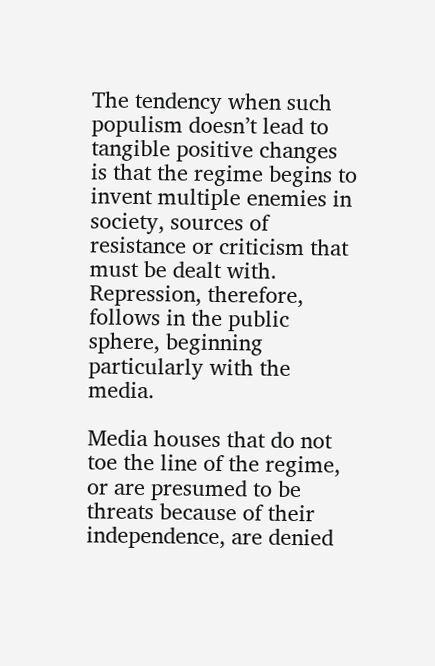The tendency when such populism doesn’t lead to tangible positive changes is that the regime begins to invent multiple enemies in society, sources of resistance or criticism that must be dealt with. Repression, therefore, follows in the public sphere, beginning particularly with the media.

Media houses that do not toe the line of the regime, or are presumed to be threats because of their independence, are denied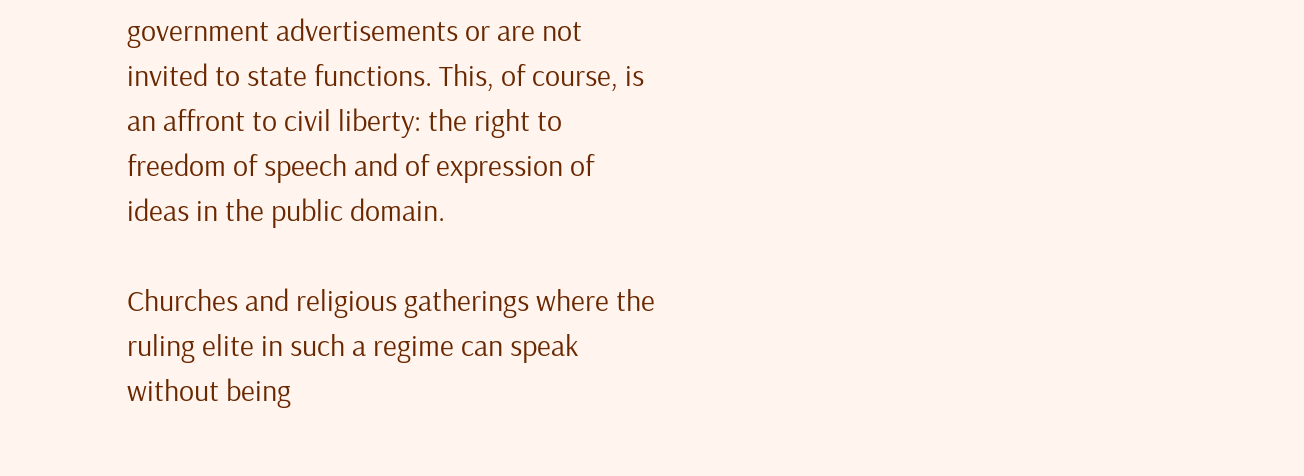government advertisements or are not invited to state functions. This, of course, is an affront to civil liberty: the right to freedom of speech and of expression of ideas in the public domain.

Churches and religious gatherings where the ruling elite in such a regime can speak without being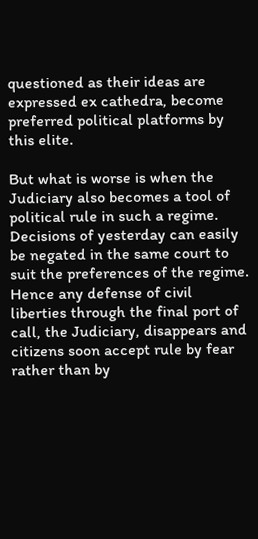questioned as their ideas are expressed ex cathedra, become preferred political platforms by this elite.

But what is worse is when the Judiciary also becomes a tool of political rule in such a regime. Decisions of yesterday can easily be negated in the same court to suit the preferences of the regime. Hence any defense of civil liberties through the final port of call, the Judiciary, disappears and citizens soon accept rule by fear rather than by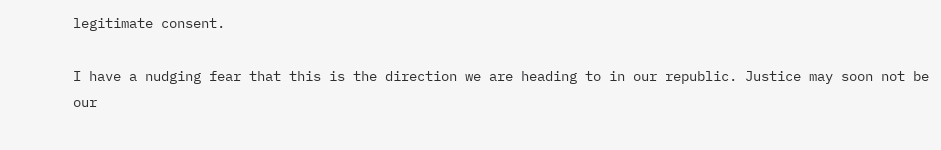legitimate consent.

I have a nudging fear that this is the direction we are heading to in our republic. Justice may soon not be our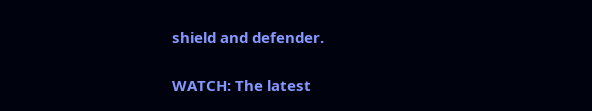shield and defender.

WATCH: The latest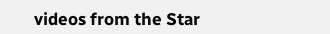videos from the Star